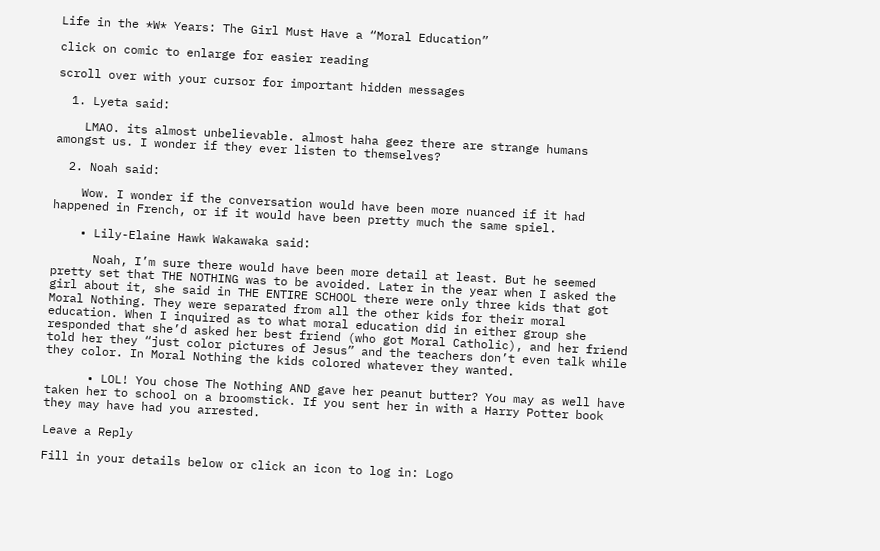Life in the *W* Years: The Girl Must Have a “Moral Education”

click on comic to enlarge for easier reading

scroll over with your cursor for important hidden messages

  1. Lyeta said:

    LMAO. its almost unbelievable. almost haha geez there are strange humans amongst us. I wonder if they ever listen to themselves?

  2. Noah said:

    Wow. I wonder if the conversation would have been more nuanced if it had happened in French, or if it would have been pretty much the same spiel.

    • Lily-Elaine Hawk Wakawaka said:

      Noah, I’m sure there would have been more detail at least. But he seemed pretty set that THE NOTHING was to be avoided. Later in the year when I asked the girl about it, she said in THE ENTIRE SCHOOL there were only three kids that got Moral Nothing. They were separated from all the other kids for their moral education. When I inquired as to what moral education did in either group she responded that she’d asked her best friend (who got Moral Catholic), and her friend told her they “just color pictures of Jesus” and the teachers don’t even talk while they color. In Moral Nothing the kids colored whatever they wanted.

      • LOL! You chose The Nothing AND gave her peanut butter? You may as well have taken her to school on a broomstick. If you sent her in with a Harry Potter book they may have had you arrested.

Leave a Reply

Fill in your details below or click an icon to log in: Logo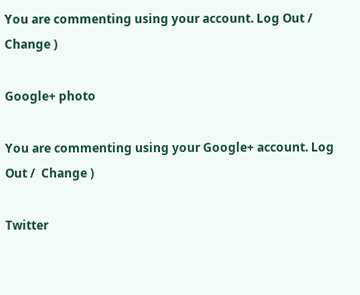You are commenting using your account. Log Out /  Change )

Google+ photo

You are commenting using your Google+ account. Log Out /  Change )

Twitter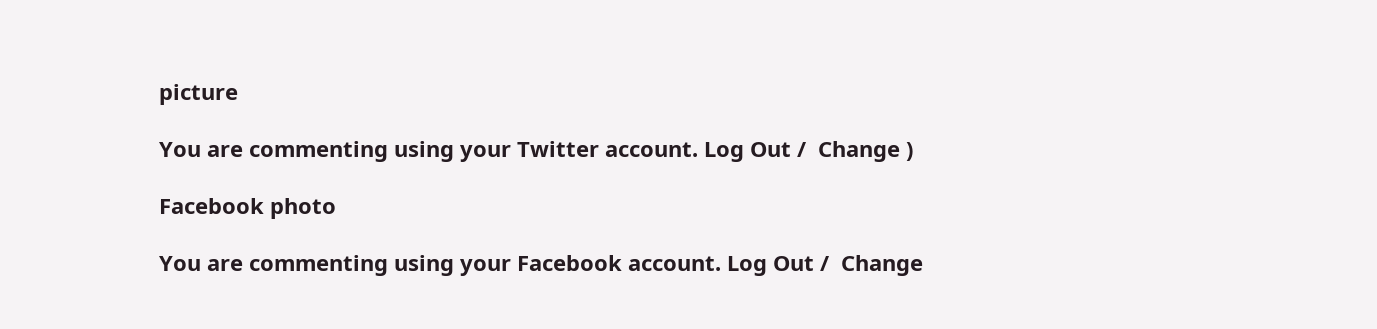picture

You are commenting using your Twitter account. Log Out /  Change )

Facebook photo

You are commenting using your Facebook account. Log Out /  Change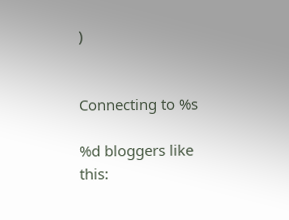)


Connecting to %s

%d bloggers like this: